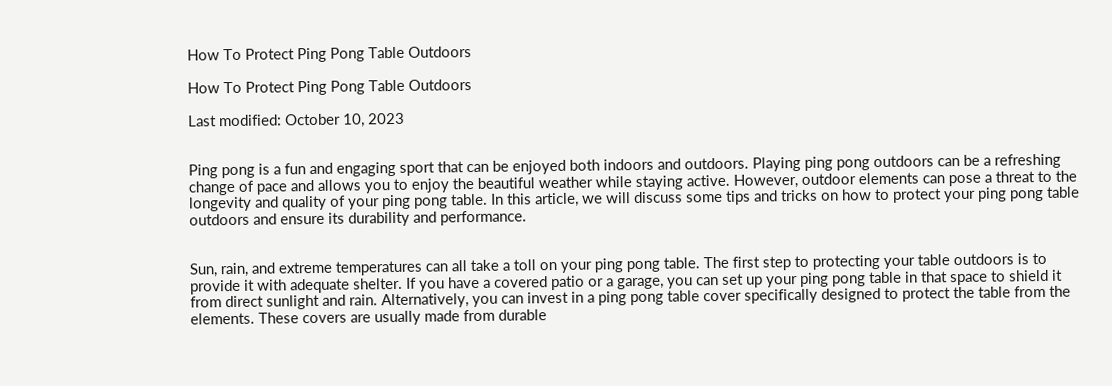How To Protect Ping Pong Table Outdoors

How To Protect Ping Pong Table Outdoors

Last modified: October 10, 2023


Ping pong is a fun and engaging sport that can be enjoyed both indoors and outdoors. Playing ping pong outdoors can be a refreshing change of pace and allows you to enjoy the beautiful weather while staying active. However, outdoor elements can pose a threat to the longevity and quality of your ping pong table. In this article, we will discuss some tips and tricks on how to protect your ping pong table outdoors and ensure its durability and performance.


Sun, rain, and extreme temperatures can all take a toll on your ping pong table. The first step to protecting your table outdoors is to provide it with adequate shelter. If you have a covered patio or a garage, you can set up your ping pong table in that space to shield it from direct sunlight and rain. Alternatively, you can invest in a ping pong table cover specifically designed to protect the table from the elements. These covers are usually made from durable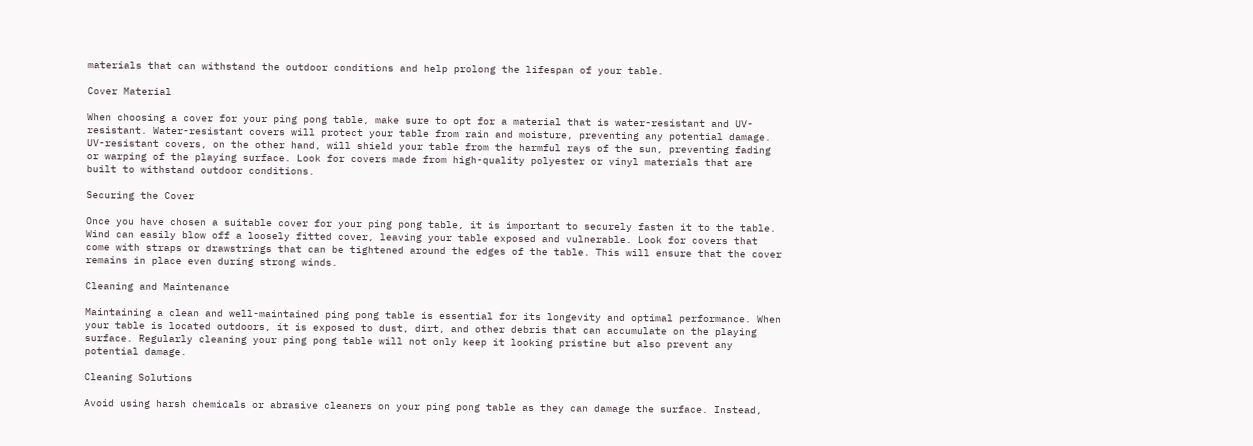materials that can withstand the outdoor conditions and help prolong the lifespan of your table.

Cover Material

When choosing a cover for your ping pong table, make sure to opt for a material that is water-resistant and UV-resistant. Water-resistant covers will protect your table from rain and moisture, preventing any potential damage. UV-resistant covers, on the other hand, will shield your table from the harmful rays of the sun, preventing fading or warping of the playing surface. Look for covers made from high-quality polyester or vinyl materials that are built to withstand outdoor conditions.

Securing the Cover

Once you have chosen a suitable cover for your ping pong table, it is important to securely fasten it to the table. Wind can easily blow off a loosely fitted cover, leaving your table exposed and vulnerable. Look for covers that come with straps or drawstrings that can be tightened around the edges of the table. This will ensure that the cover remains in place even during strong winds.

Cleaning and Maintenance

Maintaining a clean and well-maintained ping pong table is essential for its longevity and optimal performance. When your table is located outdoors, it is exposed to dust, dirt, and other debris that can accumulate on the playing surface. Regularly cleaning your ping pong table will not only keep it looking pristine but also prevent any potential damage.

Cleaning Solutions

Avoid using harsh chemicals or abrasive cleaners on your ping pong table as they can damage the surface. Instead,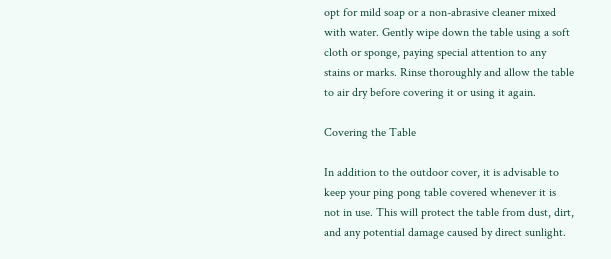opt for mild soap or a non-abrasive cleaner mixed with water. Gently wipe down the table using a soft cloth or sponge, paying special attention to any stains or marks. Rinse thoroughly and allow the table to air dry before covering it or using it again.

Covering the Table

In addition to the outdoor cover, it is advisable to keep your ping pong table covered whenever it is not in use. This will protect the table from dust, dirt, and any potential damage caused by direct sunlight.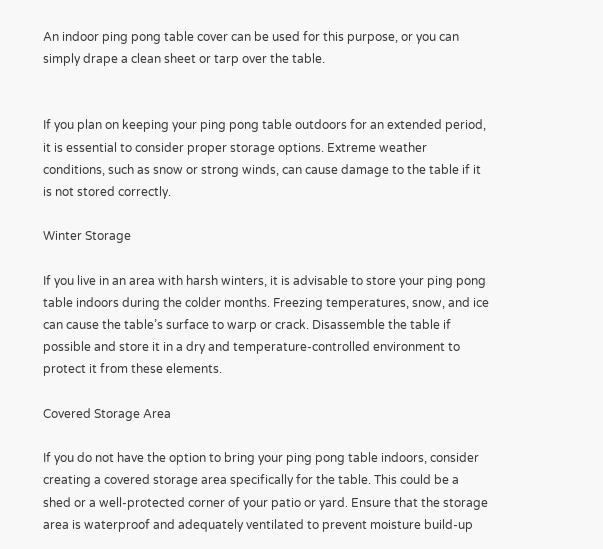An indoor ping pong table cover can be used for this purpose, or you can simply drape a clean sheet or tarp over the table.


If you plan on keeping your ping pong table outdoors for an extended period, it is essential to consider proper storage options. Extreme weather conditions, such as snow or strong winds, can cause damage to the table if it is not stored correctly.

Winter Storage

If you live in an area with harsh winters, it is advisable to store your ping pong table indoors during the colder months. Freezing temperatures, snow, and ice can cause the table’s surface to warp or crack. Disassemble the table if possible and store it in a dry and temperature-controlled environment to protect it from these elements.

Covered Storage Area

If you do not have the option to bring your ping pong table indoors, consider creating a covered storage area specifically for the table. This could be a shed or a well-protected corner of your patio or yard. Ensure that the storage area is waterproof and adequately ventilated to prevent moisture build-up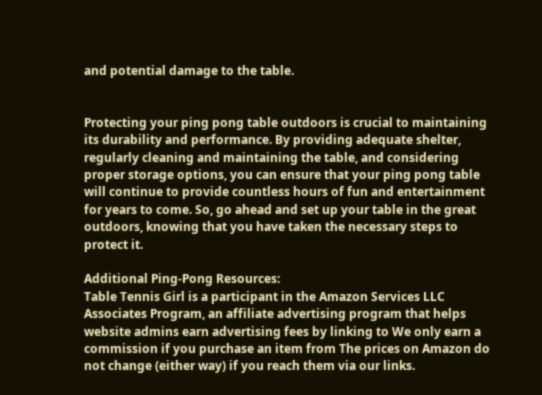and potential damage to the table.


Protecting your ping pong table outdoors is crucial to maintaining its durability and performance. By providing adequate shelter, regularly cleaning and maintaining the table, and considering proper storage options, you can ensure that your ping pong table will continue to provide countless hours of fun and entertainment for years to come. So, go ahead and set up your table in the great outdoors, knowing that you have taken the necessary steps to protect it.

Additional Ping-Pong Resources:
Table Tennis Girl is a participant in the Amazon Services LLC Associates Program, an affiliate advertising program that helps website admins earn advertising fees by linking to We only earn a commission if you purchase an item from The prices on Amazon do not change (either way) if you reach them via our links.